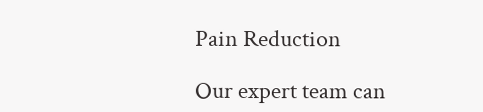Pain Reduction

Our expert team can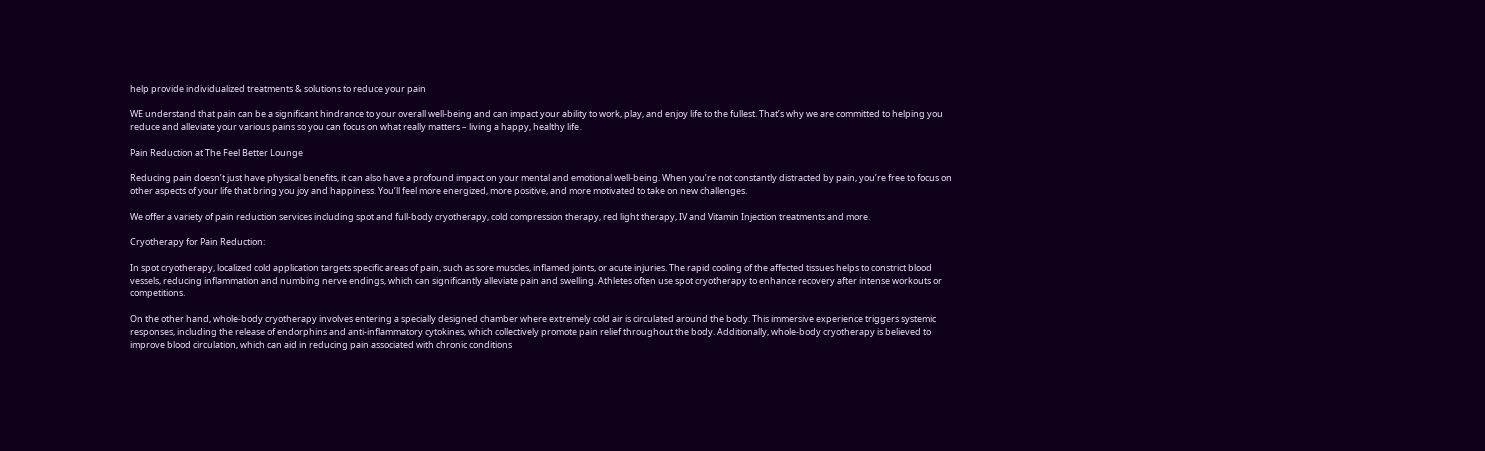help provide individualized treatments & solutions to reduce your pain

WE understand that pain can be a significant hindrance to your overall well-being and can impact your ability to work, play, and enjoy life to the fullest. That’s why we are committed to helping you reduce and alleviate your various pains so you can focus on what really matters – living a happy, healthy life.

Pain Reduction at The Feel Better Lounge

Reducing pain doesn’t just have physical benefits, it can also have a profound impact on your mental and emotional well-being. When you’re not constantly distracted by pain, you’re free to focus on other aspects of your life that bring you joy and happiness. You’ll feel more energized, more positive, and more motivated to take on new challenges.

We offer a variety of pain reduction services including spot and full-body cryotherapy, cold compression therapy, red light therapy, IV and Vitamin Injection treatments and more.

Cryotherapy for Pain Reduction:

In spot cryotherapy, localized cold application targets specific areas of pain, such as sore muscles, inflamed joints, or acute injuries. The rapid cooling of the affected tissues helps to constrict blood vessels, reducing inflammation and numbing nerve endings, which can significantly alleviate pain and swelling. Athletes often use spot cryotherapy to enhance recovery after intense workouts or competitions.

On the other hand, whole-body cryotherapy involves entering a specially designed chamber where extremely cold air is circulated around the body. This immersive experience triggers systemic responses, including the release of endorphins and anti-inflammatory cytokines, which collectively promote pain relief throughout the body. Additionally, whole-body cryotherapy is believed to improve blood circulation, which can aid in reducing pain associated with chronic conditions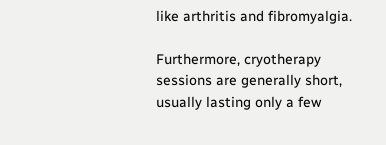like arthritis and fibromyalgia.

Furthermore, cryotherapy sessions are generally short, usually lasting only a few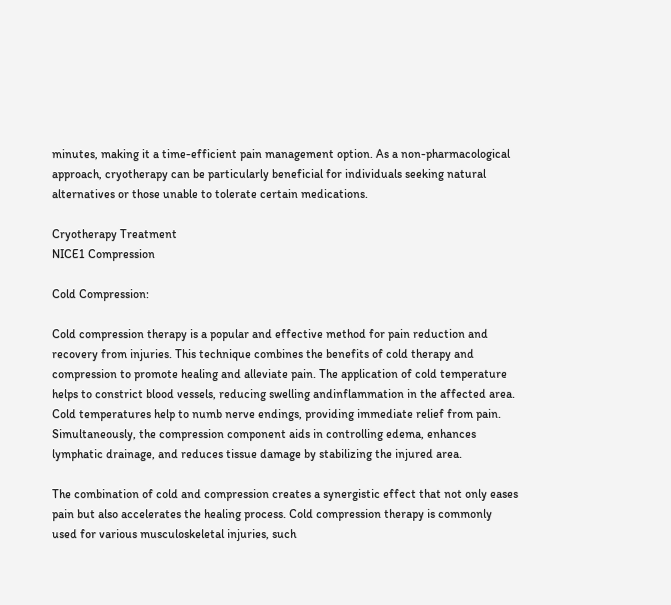minutes, making it a time-efficient pain management option. As a non-pharmacological approach, cryotherapy can be particularly beneficial for individuals seeking natural alternatives or those unable to tolerate certain medications.

Cryotherapy Treatment
NICE1 Compression

Cold Compression:

Cold compression therapy is a popular and effective method for pain reduction and recovery from injuries. This technique combines the benefits of cold therapy and compression to promote healing and alleviate pain. The application of cold temperature helps to constrict blood vessels, reducing swelling andinflammation in the affected area. Cold temperatures help to numb nerve endings, providing immediate relief from pain. Simultaneously, the compression component aids in controlling edema, enhances lymphatic drainage, and reduces tissue damage by stabilizing the injured area.

The combination of cold and compression creates a synergistic effect that not only eases pain but also accelerates the healing process. Cold compression therapy is commonly used for various musculoskeletal injuries, such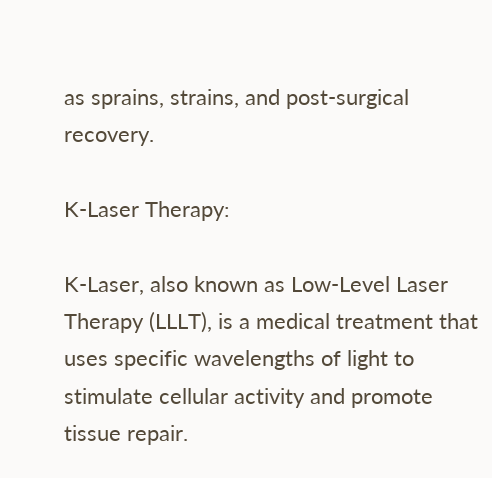as sprains, strains, and post-surgical recovery.

K-Laser Therapy:

K-Laser, also known as Low-Level Laser Therapy (LLLT), is a medical treatment that uses specific wavelengths of light to stimulate cellular activity and promote tissue repair.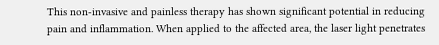This non-invasive and painless therapy has shown significant potential in reducing pain and inflammation. When applied to the affected area, the laser light penetrates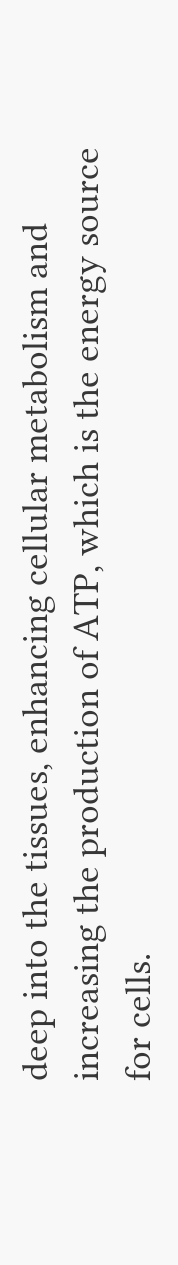deep into the tissues, enhancing cellular metabolism and increasing the production of ATP, which is the energy source for cells.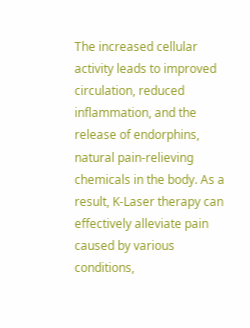The increased cellular activity leads to improved circulation, reduced inflammation, and the release of endorphins, natural pain-relieving chemicals in the body. As a result, K-Laser therapy can effectively alleviate pain caused by various conditions,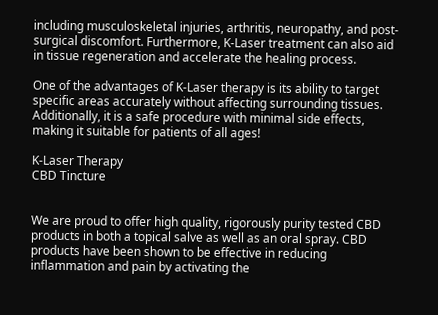including musculoskeletal injuries, arthritis, neuropathy, and post-surgical discomfort. Furthermore, K-Laser treatment can also aid in tissue regeneration and accelerate the healing process.

One of the advantages of K-Laser therapy is its ability to target specific areas accurately without affecting surrounding tissues. Additionally, it is a safe procedure with minimal side effects, making it suitable for patients of all ages!

K-Laser Therapy
CBD Tincture


We are proud to offer high quality, rigorously purity tested CBD products in both a topical salve as well as an oral spray. CBD products have been shown to be effective in reducing inflammation and pain by activating the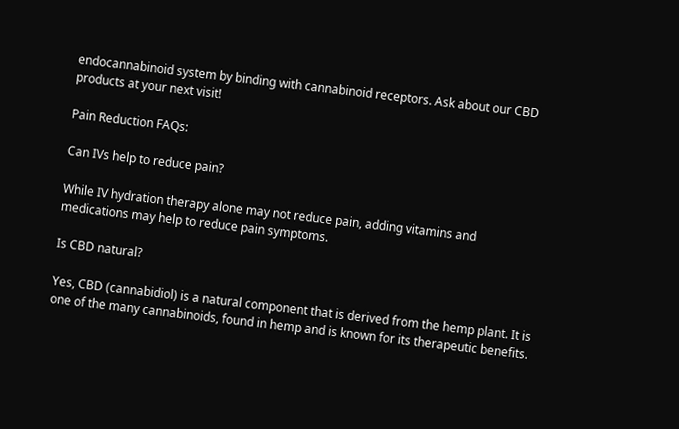endocannabinoid system by binding with cannabinoid receptors. Ask about our CBD products at your next visit!

Pain Reduction FAQs:

Can IVs help to reduce pain?

While IV hydration therapy alone may not reduce pain, adding vitamins and medications may help to reduce pain symptoms.

Is CBD natural?

Yes, CBD (cannabidiol) is a natural component that is derived from the hemp plant. It is one of the many cannabinoids, found in hemp and is known for its therapeutic benefits.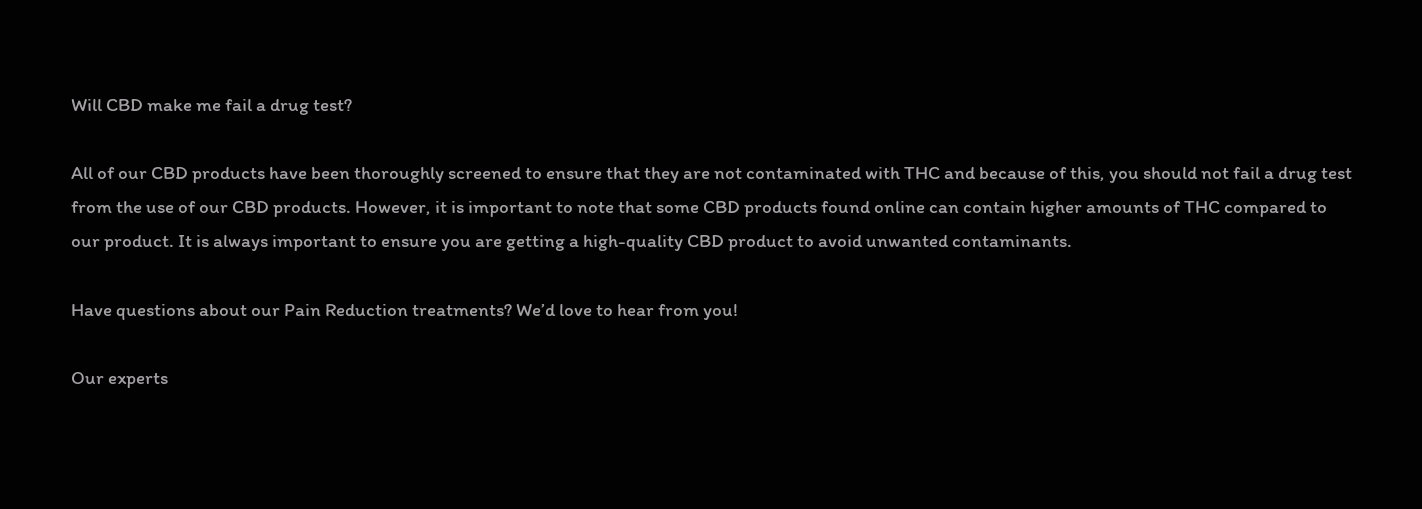Will CBD make me fail a drug test?

All of our CBD products have been thoroughly screened to ensure that they are not contaminated with THC and because of this, you should not fail a drug test from the use of our CBD products. However, it is important to note that some CBD products found online can contain higher amounts of THC compared to our product. It is always important to ensure you are getting a high-quality CBD product to avoid unwanted contaminants.

Have questions about our Pain Reduction treatments? We’d love to hear from you!

Our experts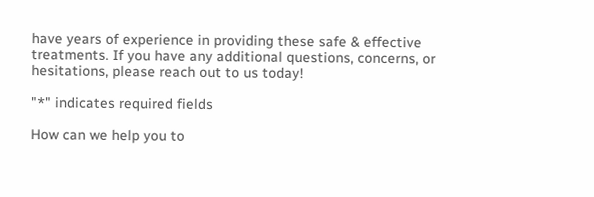have years of experience in providing these safe & effective treatments. If you have any additional questions, concerns, or hesitations, please reach out to us today!

"*" indicates required fields

How can we help you to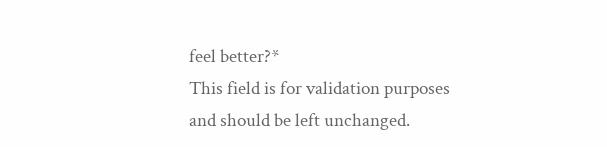feel better?*
This field is for validation purposes and should be left unchanged.